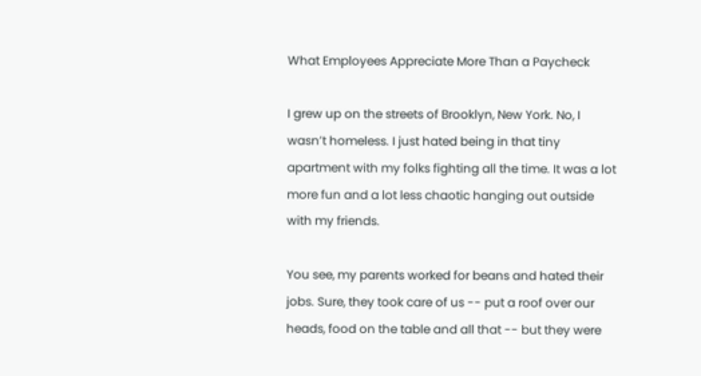What Employees Appreciate More Than a Paycheck

I grew up on the streets of Brooklyn, New York. No, I wasn’t homeless. I just hated being in that tiny apartment with my folks fighting all the time. It was a lot more fun and a lot less chaotic hanging out outside with my friends.

You see, my parents worked for beans and hated their jobs. Sure, they took care of us -- put a roof over our heads, food on the table and all that -- but they were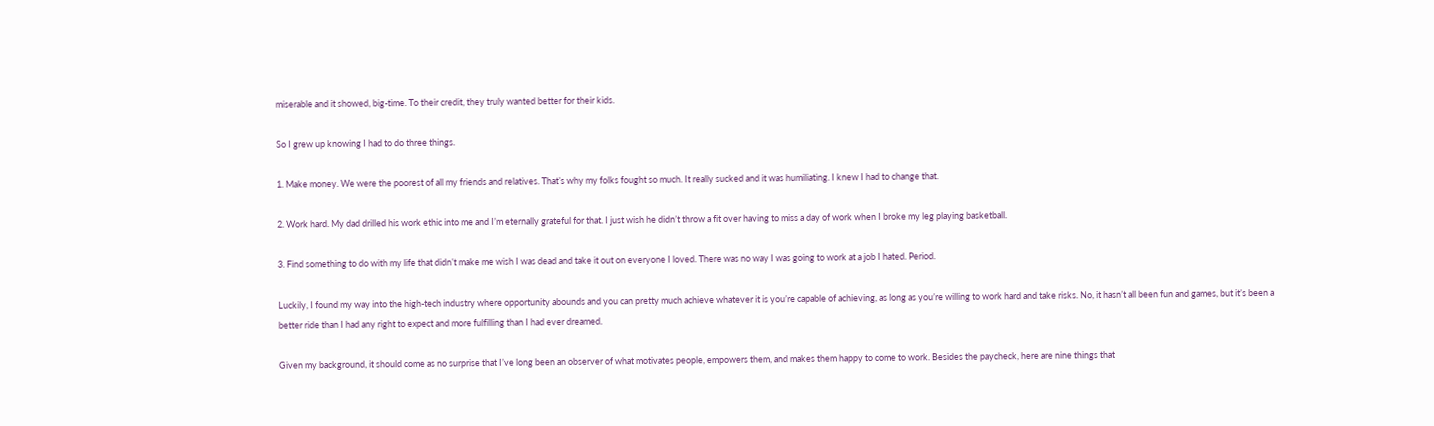miserable and it showed, big-time. To their credit, they truly wanted better for their kids.

So I grew up knowing I had to do three things.

1. Make money. We were the poorest of all my friends and relatives. That’s why my folks fought so much. It really sucked and it was humiliating. I knew I had to change that.

2. Work hard. My dad drilled his work ethic into me and I’m eternally grateful for that. I just wish he didn’t throw a fit over having to miss a day of work when I broke my leg playing basketball.

3. Find something to do with my life that didn’t make me wish I was dead and take it out on everyone I loved. There was no way I was going to work at a job I hated. Period.

Luckily, I found my way into the high-tech industry where opportunity abounds and you can pretty much achieve whatever it is you’re capable of achieving, as long as you’re willing to work hard and take risks. No, it hasn’t all been fun and games, but it’s been a better ride than I had any right to expect and more fulfilling than I had ever dreamed.

Given my background, it should come as no surprise that I’ve long been an observer of what motivates people, empowers them, and makes them happy to come to work. Besides the paycheck, here are nine things that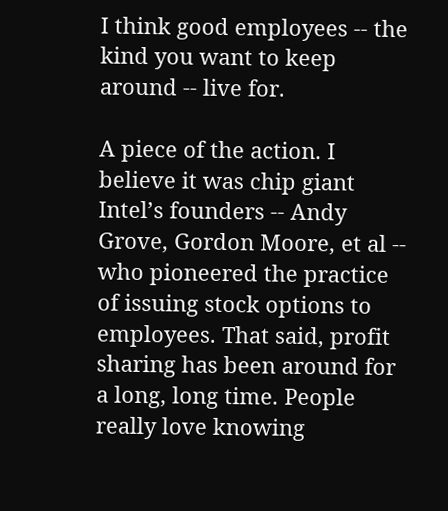I think good employees -- the kind you want to keep around -- live for.

A piece of the action. I believe it was chip giant Intel’s founders -- Andy Grove, Gordon Moore, et al -- who pioneered the practice of issuing stock options to employees. That said, profit sharing has been around for a long, long time. People really love knowing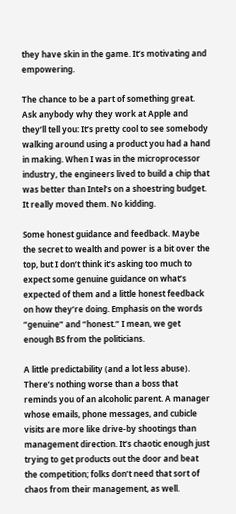they have skin in the game. It’s motivating and empowering.

The chance to be a part of something great. Ask anybody why they work at Apple and they’ll tell you: It’s pretty cool to see somebody walking around using a product you had a hand in making. When I was in the microprocessor industry, the engineers lived to build a chip that was better than Intel’s on a shoestring budget. It really moved them. No kidding.

Some honest guidance and feedback. Maybe the secret to wealth and power is a bit over the top, but I don’t think it’s asking too much to expect some genuine guidance on what’s expected of them and a little honest feedback on how they’re doing. Emphasis on the words “genuine” and “honest.” I mean, we get enough BS from the politicians.

A little predictability (and a lot less abuse). There’s nothing worse than a boss that reminds you of an alcoholic parent. A manager whose emails, phone messages, and cubicle visits are more like drive-by shootings than management direction. It’s chaotic enough just trying to get products out the door and beat the competition; folks don’t need that sort of chaos from their management, as well.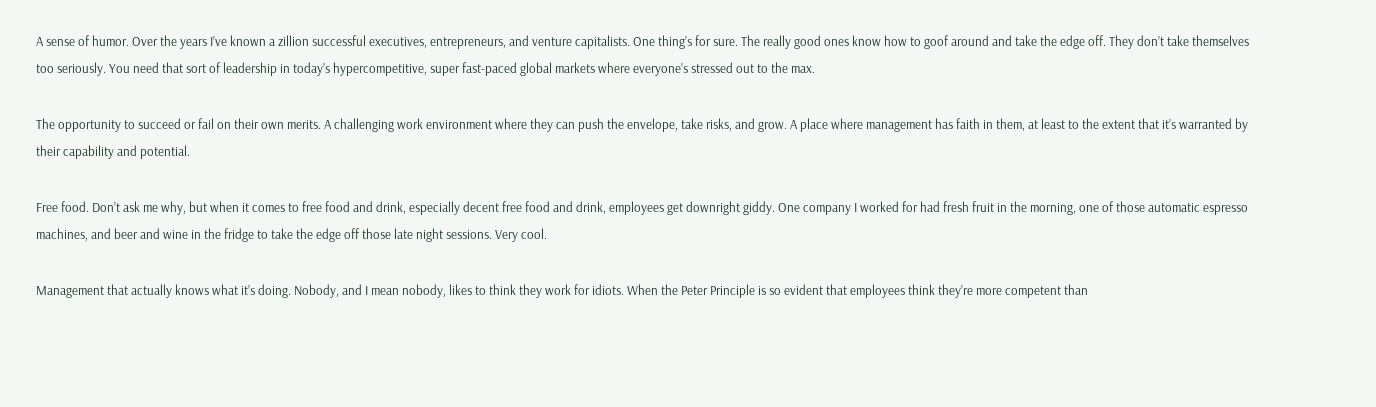A sense of humor. Over the years I’ve known a zillion successful executives, entrepreneurs, and venture capitalists. One thing’s for sure. The really good ones know how to goof around and take the edge off. They don’t take themselves too seriously. You need that sort of leadership in today’s hypercompetitive, super fast-paced global markets where everyone’s stressed out to the max.

The opportunity to succeed or fail on their own merits. A challenging work environment where they can push the envelope, take risks, and grow. A place where management has faith in them, at least to the extent that it’s warranted by their capability and potential.

Free food. Don’t ask me why, but when it comes to free food and drink, especially decent free food and drink, employees get downright giddy. One company I worked for had fresh fruit in the morning, one of those automatic espresso machines, and beer and wine in the fridge to take the edge off those late night sessions. Very cool.

Management that actually knows what it’s doing. Nobody, and I mean nobody, likes to think they work for idiots. When the Peter Principle is so evident that employees think they’re more competent than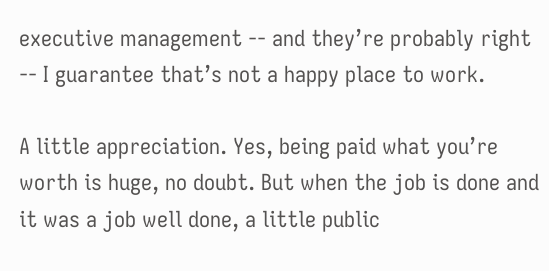executive management -- and they’re probably right -- I guarantee that’s not a happy place to work.

A little appreciation. Yes, being paid what you’re worth is huge, no doubt. But when the job is done and it was a job well done, a little public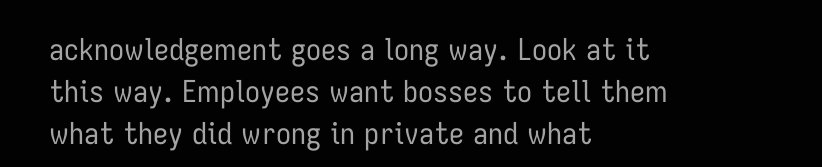acknowledgement goes a long way. Look at it this way. Employees want bosses to tell them what they did wrong in private and what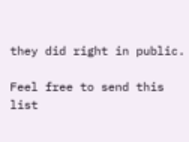they did right in public.

Feel free to send this list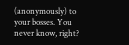(anonymously) to your bosses. You never know, right?